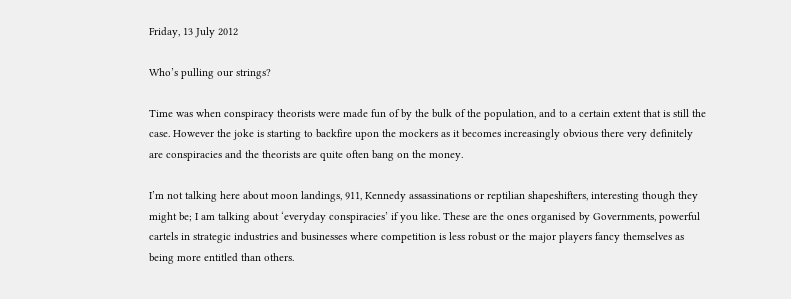Friday, 13 July 2012

Who’s pulling our strings?

Time was when conspiracy theorists were made fun of by the bulk of the population, and to a certain extent that is still the case. However the joke is starting to backfire upon the mockers as it becomes increasingly obvious there very definitely are conspiracies and the theorists are quite often bang on the money.

I’m not talking here about moon landings, 911, Kennedy assassinations or reptilian shapeshifters, interesting though they might be; I am talking about ‘everyday conspiracies’ if you like. These are the ones organised by Governments, powerful cartels in strategic industries and businesses where competition is less robust or the major players fancy themselves as being more entitled than others.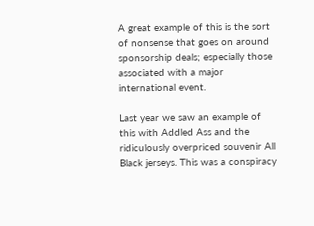A great example of this is the sort of nonsense that goes on around sponsorship deals; especially those associated with a major international event.

Last year we saw an example of this with Addled Ass and the ridiculously overpriced souvenir All Black jerseys. This was a conspiracy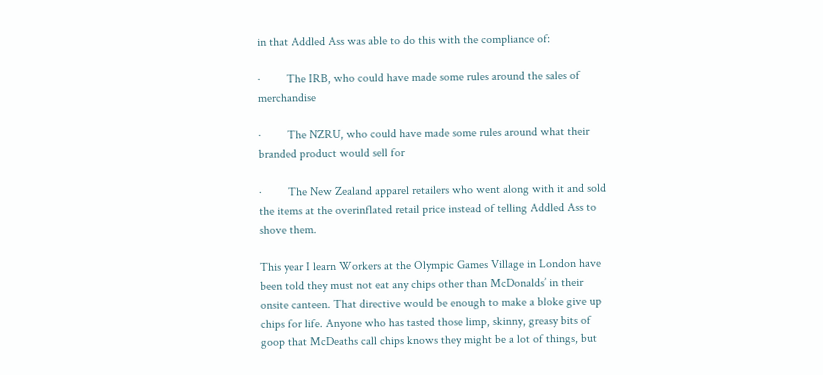in that Addled Ass was able to do this with the compliance of:

·         The IRB, who could have made some rules around the sales of merchandise

·         The NZRU, who could have made some rules around what their branded product would sell for

·         The New Zealand apparel retailers who went along with it and sold the items at the overinflated retail price instead of telling Addled Ass to shove them.

This year I learn Workers at the Olympic Games Village in London have been told they must not eat any chips other than McDonalds’ in their onsite canteen. That directive would be enough to make a bloke give up chips for life. Anyone who has tasted those limp, skinny, greasy bits of goop that McDeaths call chips knows they might be a lot of things, but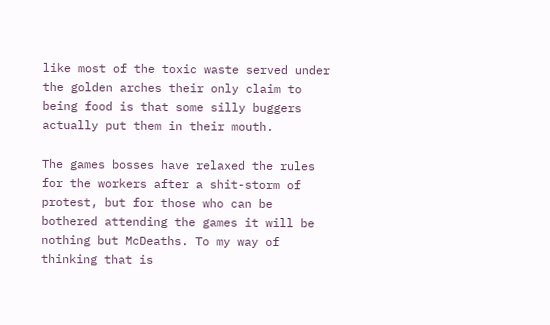like most of the toxic waste served under the golden arches their only claim to being food is that some silly buggers actually put them in their mouth.

The games bosses have relaxed the rules for the workers after a shit-storm of protest, but for those who can be bothered attending the games it will be nothing but McDeaths. To my way of thinking that is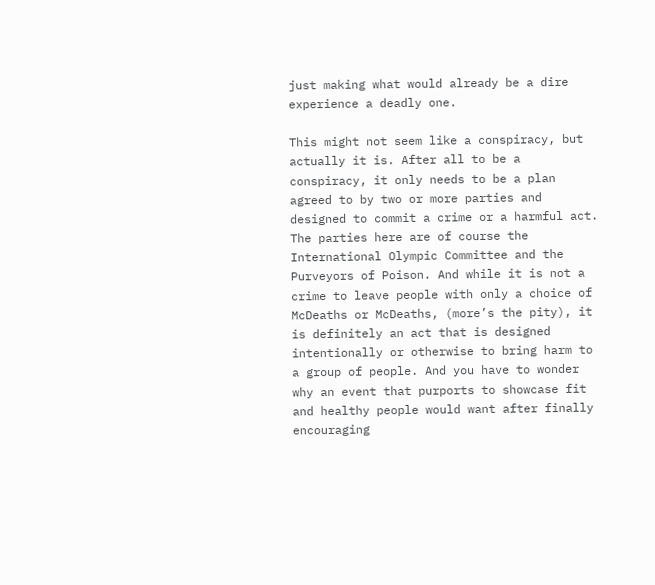just making what would already be a dire experience a deadly one.

This might not seem like a conspiracy, but actually it is. After all to be a conspiracy, it only needs to be a plan agreed to by two or more parties and designed to commit a crime or a harmful act. The parties here are of course the International Olympic Committee and the Purveyors of Poison. And while it is not a crime to leave people with only a choice of McDeaths or McDeaths, (more’s the pity), it is definitely an act that is designed intentionally or otherwise to bring harm to a group of people. And you have to wonder why an event that purports to showcase fit and healthy people would want after finally encouraging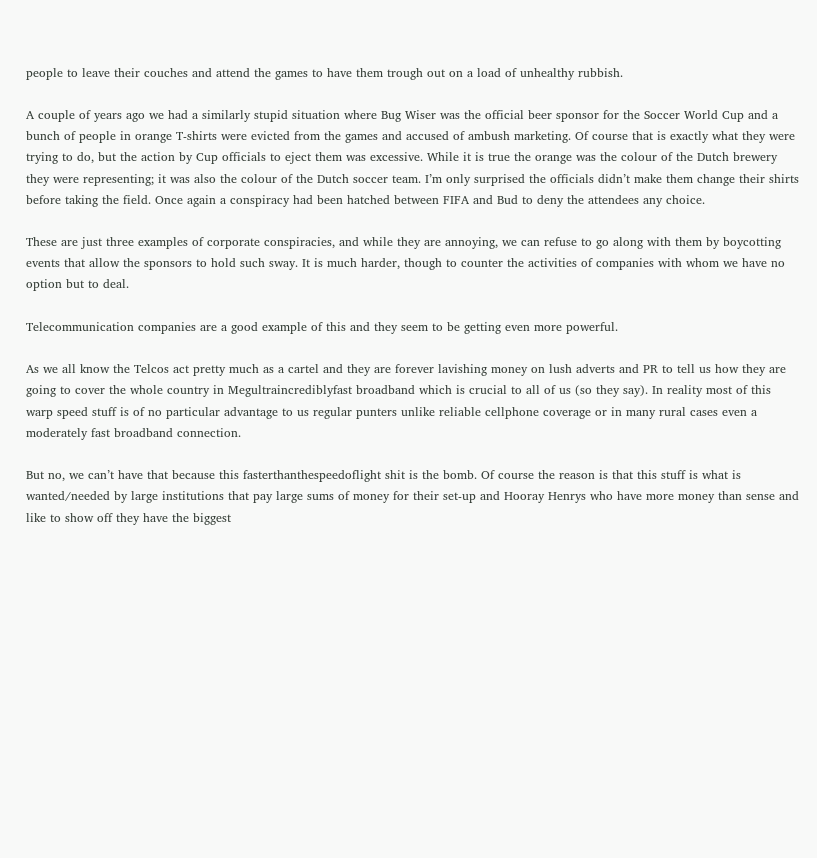people to leave their couches and attend the games to have them trough out on a load of unhealthy rubbish.

A couple of years ago we had a similarly stupid situation where Bug Wiser was the official beer sponsor for the Soccer World Cup and a bunch of people in orange T-shirts were evicted from the games and accused of ambush marketing. Of course that is exactly what they were trying to do, but the action by Cup officials to eject them was excessive. While it is true the orange was the colour of the Dutch brewery they were representing; it was also the colour of the Dutch soccer team. I’m only surprised the officials didn’t make them change their shirts before taking the field. Once again a conspiracy had been hatched between FIFA and Bud to deny the attendees any choice.

These are just three examples of corporate conspiracies, and while they are annoying, we can refuse to go along with them by boycotting events that allow the sponsors to hold such sway. It is much harder, though to counter the activities of companies with whom we have no option but to deal.

Telecommunication companies are a good example of this and they seem to be getting even more powerful.

As we all know the Telcos act pretty much as a cartel and they are forever lavishing money on lush adverts and PR to tell us how they are going to cover the whole country in Megultraincrediblyfast broadband which is crucial to all of us (so they say). In reality most of this warp speed stuff is of no particular advantage to us regular punters unlike reliable cellphone coverage or in many rural cases even a moderately fast broadband connection.

But no, we can’t have that because this fasterthanthespeedoflight shit is the bomb. Of course the reason is that this stuff is what is wanted/needed by large institutions that pay large sums of money for their set-up and Hooray Henrys who have more money than sense and like to show off they have the biggest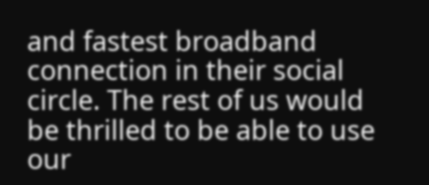and fastest broadband connection in their social circle. The rest of us would be thrilled to be able to use our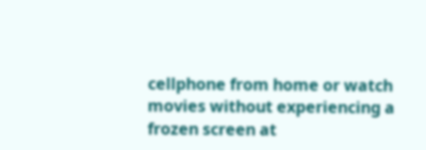cellphone from home or watch movies without experiencing a frozen screen at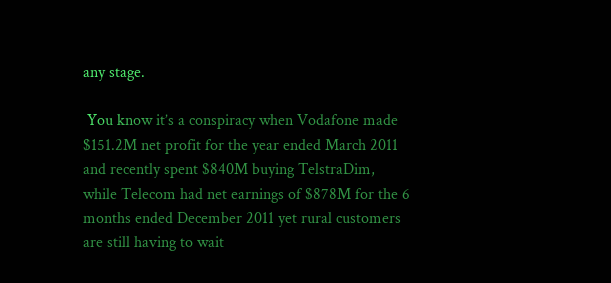any stage.

 You know it’s a conspiracy when Vodafone made $151.2M net profit for the year ended March 2011 and recently spent $840M buying TelstraDim, while Telecom had net earnings of $878M for the 6 months ended December 2011 yet rural customers are still having to wait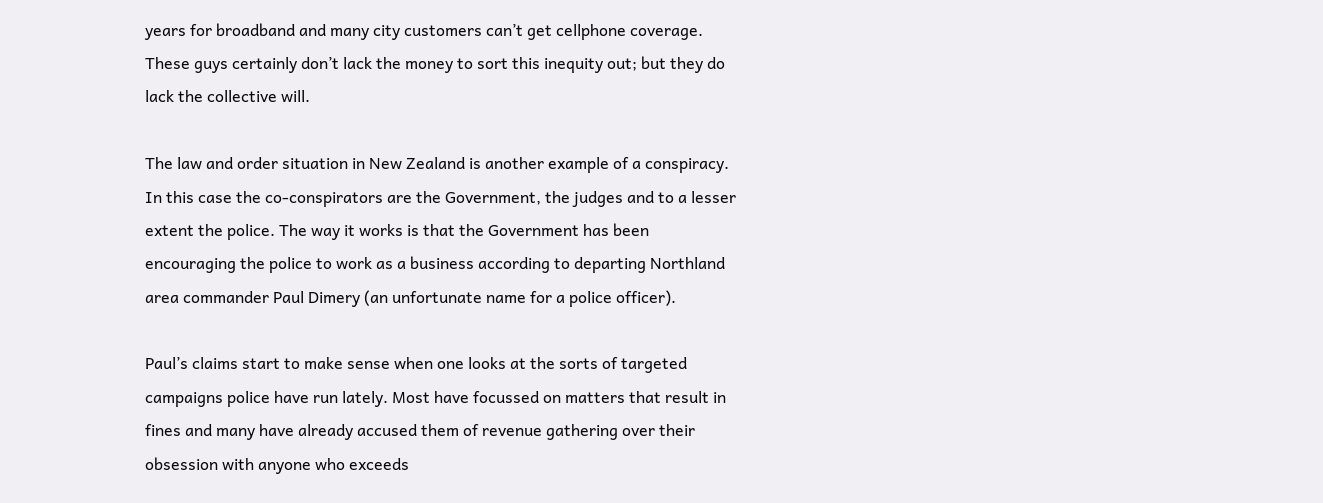years for broadband and many city customers can’t get cellphone coverage. These guys certainly don’t lack the money to sort this inequity out; but they do lack the collective will.

The law and order situation in New Zealand is another example of a conspiracy. In this case the co-conspirators are the Government, the judges and to a lesser extent the police. The way it works is that the Government has been encouraging the police to work as a business according to departing Northland area commander Paul Dimery (an unfortunate name for a police officer).

Paul’s claims start to make sense when one looks at the sorts of targeted campaigns police have run lately. Most have focussed on matters that result in fines and many have already accused them of revenue gathering over their obsession with anyone who exceeds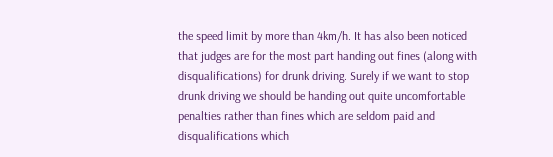the speed limit by more than 4km/h. It has also been noticed that judges are for the most part handing out fines (along with disqualifications) for drunk driving. Surely if we want to stop drunk driving we should be handing out quite uncomfortable penalties rather than fines which are seldom paid and disqualifications which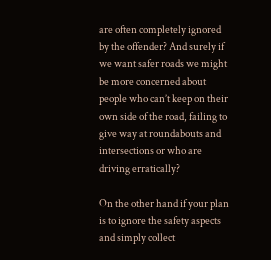are often completely ignored by the offender? And surely if we want safer roads we might be more concerned about people who can’t keep on their own side of the road, failing to give way at roundabouts and intersections or who are driving erratically?

On the other hand if your plan is to ignore the safety aspects and simply collect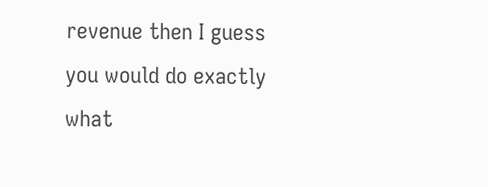revenue then I guess you would do exactly what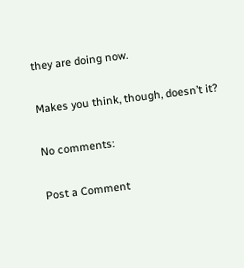they are doing now.

Makes you think, though, doesn’t it?

No comments:

Post a Comment